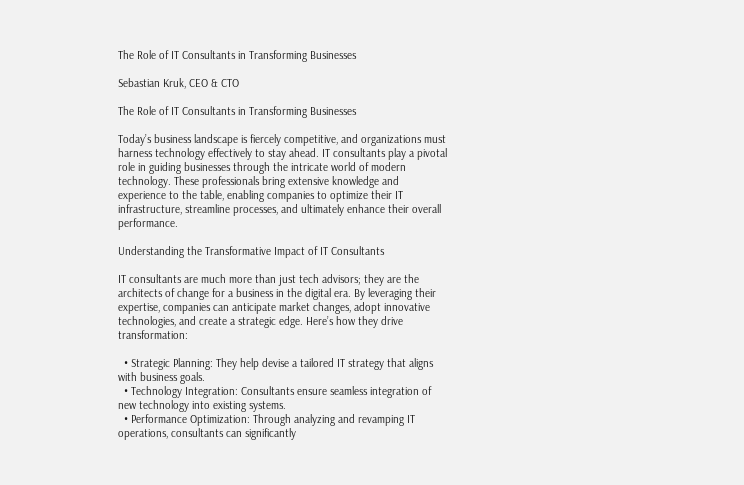The Role of IT Consultants in Transforming Businesses

Sebastian Kruk, CEO & CTO

The Role of IT Consultants in Transforming Businesses

Today’s business landscape is fiercely competitive, and organizations must harness technology effectively to stay ahead. IT consultants play a pivotal role in guiding businesses through the intricate world of modern technology. These professionals bring extensive knowledge and experience to the table, enabling companies to optimize their IT infrastructure, streamline processes, and ultimately enhance their overall performance.

Understanding the Transformative Impact of IT Consultants

IT consultants are much more than just tech advisors; they are the architects of change for a business in the digital era. By leveraging their expertise, companies can anticipate market changes, adopt innovative technologies, and create a strategic edge. Here’s how they drive transformation:

  • Strategic Planning: They help devise a tailored IT strategy that aligns with business goals.
  • Technology Integration: Consultants ensure seamless integration of new technology into existing systems.
  • Performance Optimization: Through analyzing and revamping IT operations, consultants can significantly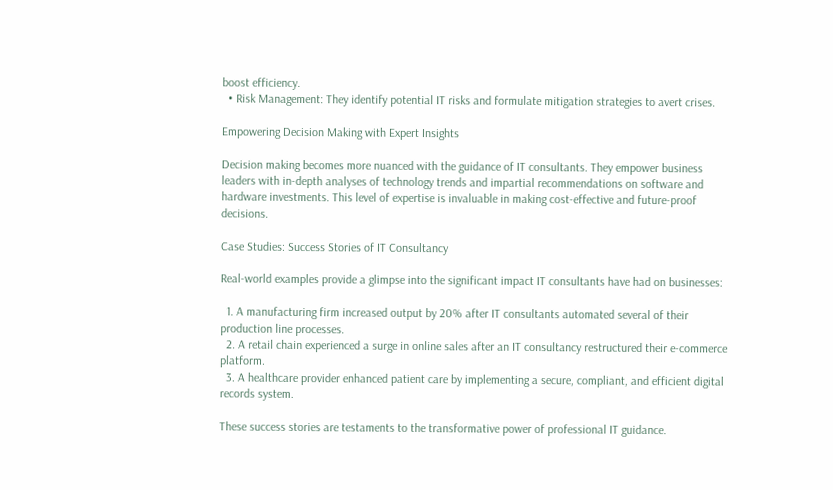boost efficiency.
  • Risk Management: They identify potential IT risks and formulate mitigation strategies to avert crises.

Empowering Decision Making with Expert Insights

Decision making becomes more nuanced with the guidance of IT consultants. They empower business leaders with in-depth analyses of technology trends and impartial recommendations on software and hardware investments. This level of expertise is invaluable in making cost-effective and future-proof decisions.

Case Studies: Success Stories of IT Consultancy

Real-world examples provide a glimpse into the significant impact IT consultants have had on businesses:

  1. A manufacturing firm increased output by 20% after IT consultants automated several of their production line processes.
  2. A retail chain experienced a surge in online sales after an IT consultancy restructured their e-commerce platform.
  3. A healthcare provider enhanced patient care by implementing a secure, compliant, and efficient digital records system.

These success stories are testaments to the transformative power of professional IT guidance.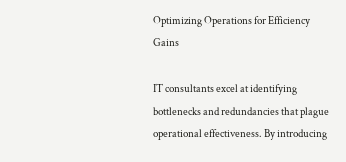Optimizing Operations for Efficiency Gains

IT consultants excel at identifying bottlenecks and redundancies that plague operational effectiveness. By introducing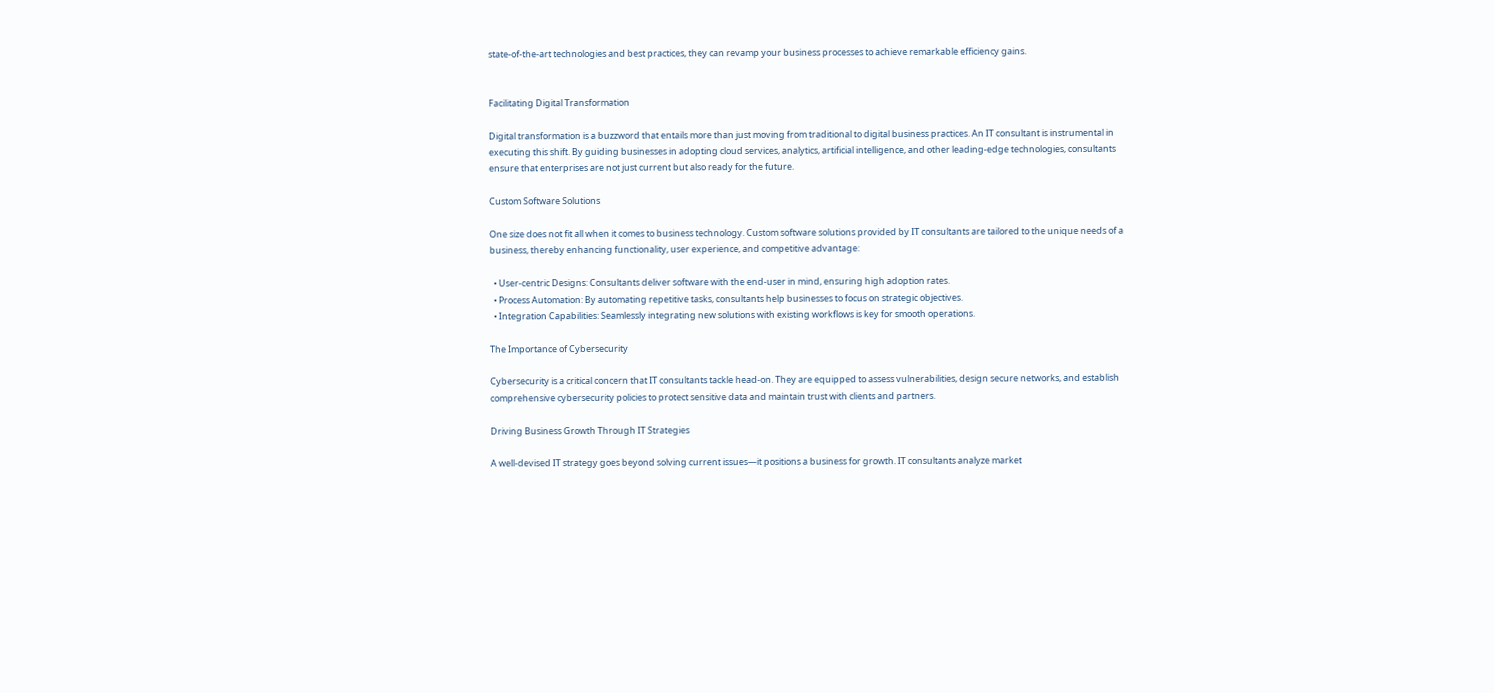state-of-the-art technologies and best practices, they can revamp your business processes to achieve remarkable efficiency gains.


Facilitating Digital Transformation

Digital transformation is a buzzword that entails more than just moving from traditional to digital business practices. An IT consultant is instrumental in executing this shift. By guiding businesses in adopting cloud services, analytics, artificial intelligence, and other leading-edge technologies, consultants ensure that enterprises are not just current but also ready for the future.

Custom Software Solutions

One size does not fit all when it comes to business technology. Custom software solutions provided by IT consultants are tailored to the unique needs of a business, thereby enhancing functionality, user experience, and competitive advantage:

  • User-centric Designs: Consultants deliver software with the end-user in mind, ensuring high adoption rates.
  • Process Automation: By automating repetitive tasks, consultants help businesses to focus on strategic objectives.
  • Integration Capabilities: Seamlessly integrating new solutions with existing workflows is key for smooth operations.

The Importance of Cybersecurity

Cybersecurity is a critical concern that IT consultants tackle head-on. They are equipped to assess vulnerabilities, design secure networks, and establish comprehensive cybersecurity policies to protect sensitive data and maintain trust with clients and partners.

Driving Business Growth Through IT Strategies

A well-devised IT strategy goes beyond solving current issues—it positions a business for growth. IT consultants analyze market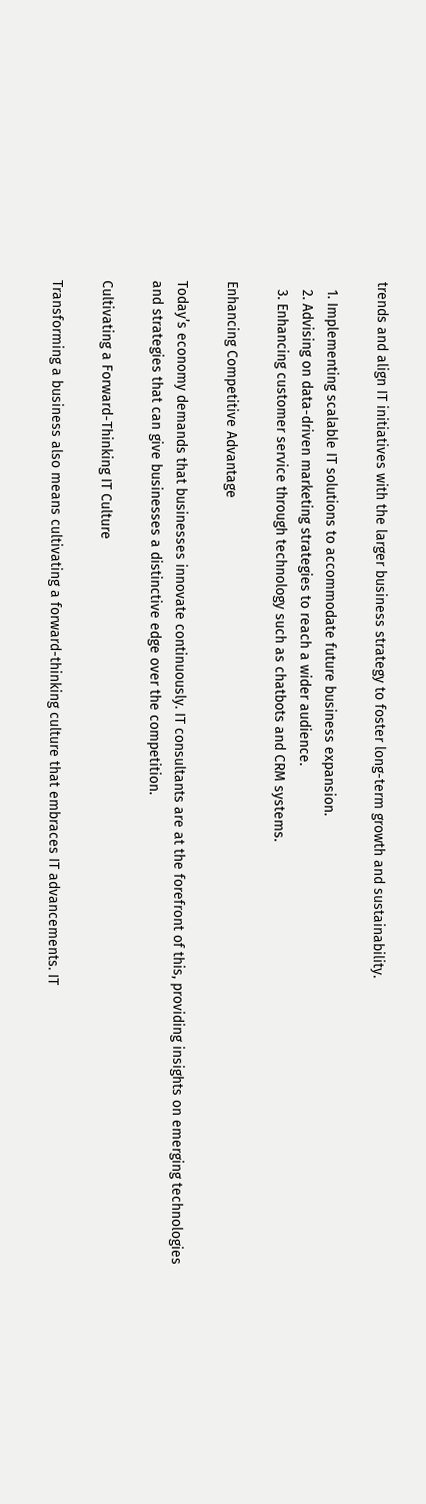trends and align IT initiatives with the larger business strategy to foster long-term growth and sustainability.

  1. Implementing scalable IT solutions to accommodate future business expansion.
  2. Advising on data-driven marketing strategies to reach a wider audience.
  3. Enhancing customer service through technology such as chatbots and CRM systems.

Enhancing Competitive Advantage

Today’s economy demands that businesses innovate continuously. IT consultants are at the forefront of this, providing insights on emerging technologies and strategies that can give businesses a distinctive edge over the competition.

Cultivating a Forward-Thinking IT Culture

Transforming a business also means cultivating a forward-thinking culture that embraces IT advancements. IT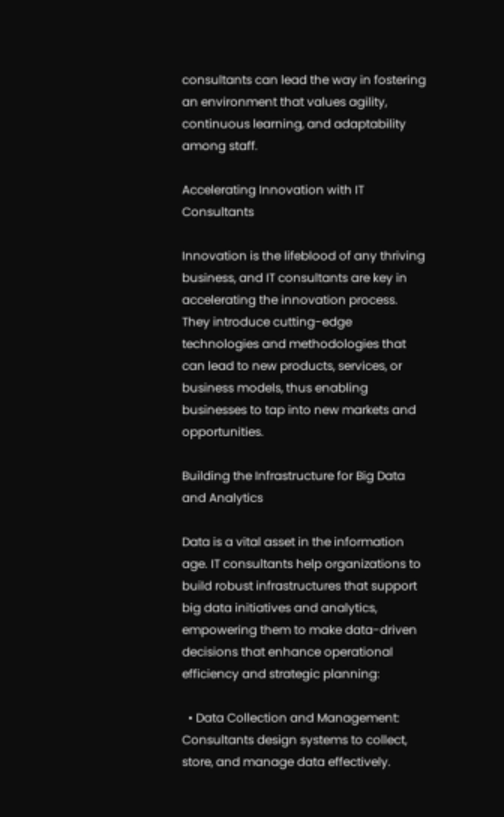consultants can lead the way in fostering an environment that values agility, continuous learning, and adaptability among staff.

Accelerating Innovation with IT Consultants

Innovation is the lifeblood of any thriving business, and IT consultants are key in accelerating the innovation process. They introduce cutting-edge technologies and methodologies that can lead to new products, services, or business models, thus enabling businesses to tap into new markets and opportunities.

Building the Infrastructure for Big Data and Analytics

Data is a vital asset in the information age. IT consultants help organizations to build robust infrastructures that support big data initiatives and analytics, empowering them to make data-driven decisions that enhance operational efficiency and strategic planning:

  • Data Collection and Management: Consultants design systems to collect, store, and manage data effectively.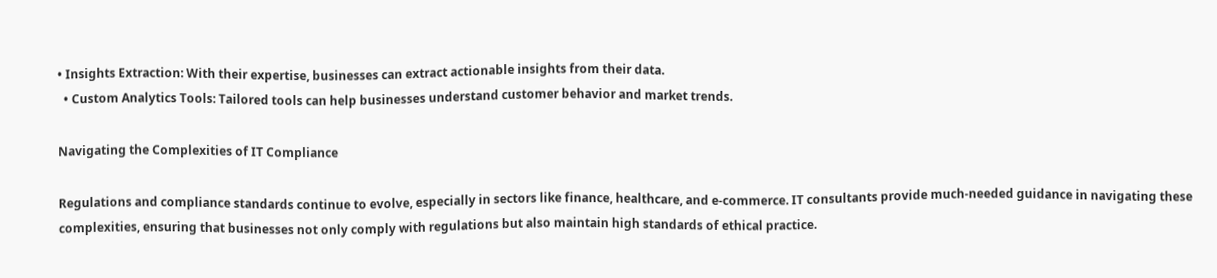• Insights Extraction: With their expertise, businesses can extract actionable insights from their data.
  • Custom Analytics Tools: Tailored tools can help businesses understand customer behavior and market trends.

Navigating the Complexities of IT Compliance

Regulations and compliance standards continue to evolve, especially in sectors like finance, healthcare, and e-commerce. IT consultants provide much-needed guidance in navigating these complexities, ensuring that businesses not only comply with regulations but also maintain high standards of ethical practice.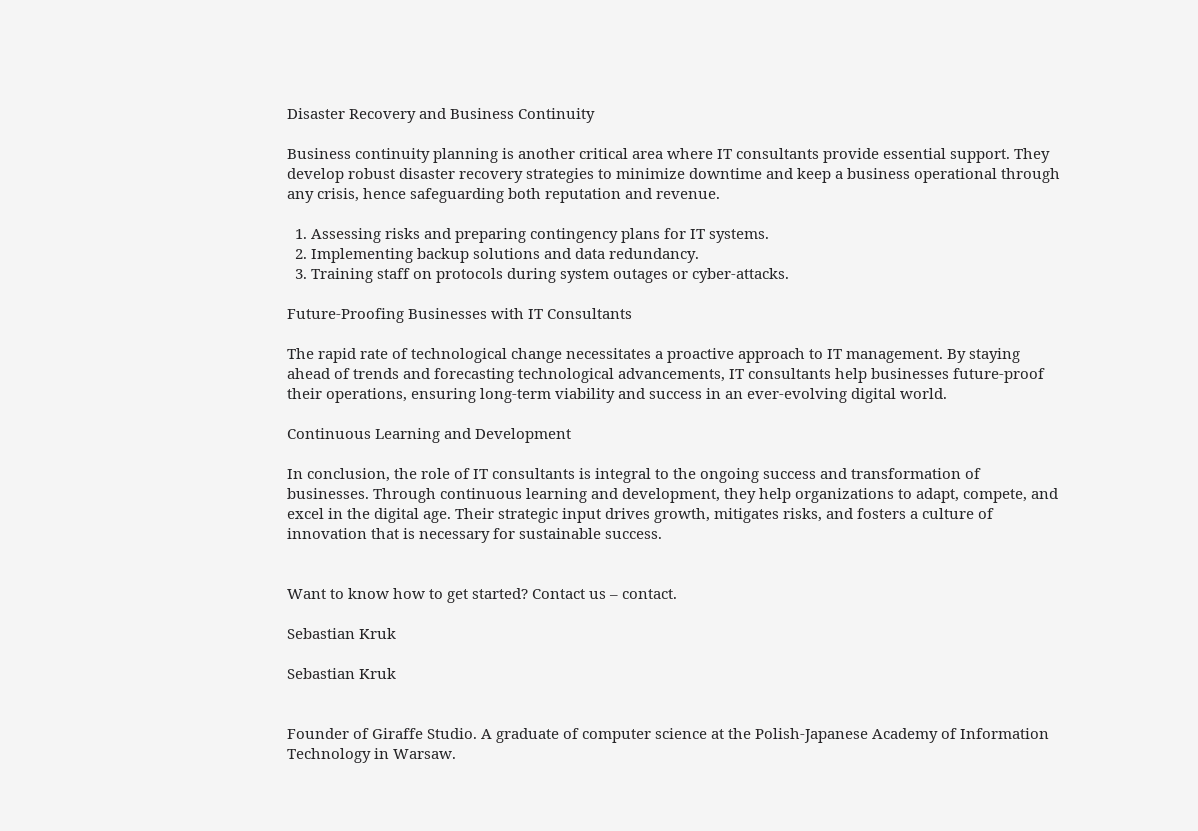Disaster Recovery and Business Continuity

Business continuity planning is another critical area where IT consultants provide essential support. They develop robust disaster recovery strategies to minimize downtime and keep a business operational through any crisis, hence safeguarding both reputation and revenue.

  1. Assessing risks and preparing contingency plans for IT systems.
  2. Implementing backup solutions and data redundancy.
  3. Training staff on protocols during system outages or cyber-attacks.

Future-Proofing Businesses with IT Consultants

The rapid rate of technological change necessitates a proactive approach to IT management. By staying ahead of trends and forecasting technological advancements, IT consultants help businesses future-proof their operations, ensuring long-term viability and success in an ever-evolving digital world.

Continuous Learning and Development

In conclusion, the role of IT consultants is integral to the ongoing success and transformation of businesses. Through continuous learning and development, they help organizations to adapt, compete, and excel in the digital age. Their strategic input drives growth, mitigates risks, and fosters a culture of innovation that is necessary for sustainable success.


Want to know how to get started? Contact us – contact.

Sebastian Kruk

Sebastian Kruk


Founder of Giraffe Studio. A graduate of computer science at the Polish-Japanese Academy of Information Technology in Warsaw.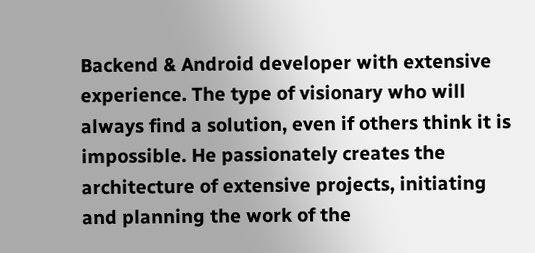Backend & Android developer with extensive experience. The type of visionary who will always find a solution, even if others think it is impossible. He passionately creates the architecture of extensive projects, initiating and planning the work of the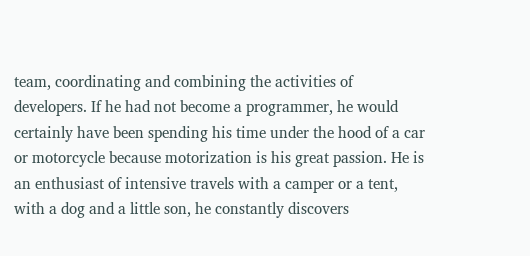team, coordinating and combining the activities of developers. If he had not become a programmer, he would certainly have been spending his time under the hood of a car or motorcycle because motorization is his great passion. He is an enthusiast of intensive travels with a camper or a tent, with a dog and a little son, he constantly discovers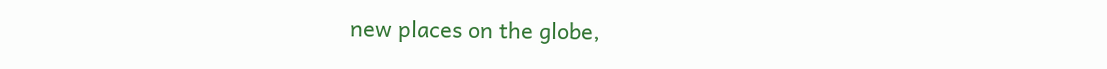new places on the globe,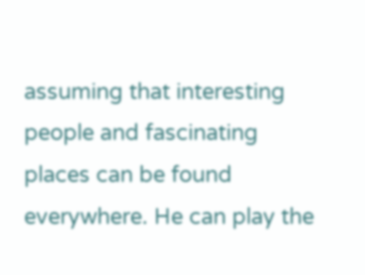assuming that interesting people and fascinating places can be found everywhere. He can play the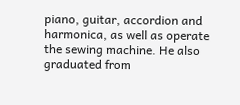piano, guitar, accordion and harmonica, as well as operate the sewing machine. He also graduated from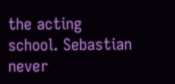the acting school. Sebastian never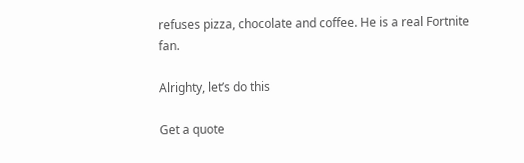refuses pizza, chocolate and coffee. He is a real Fortnite fan.

Alrighty, let’s do this

Get a quote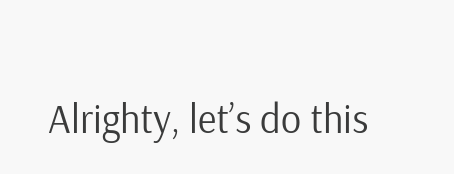Alrighty, let’s do this